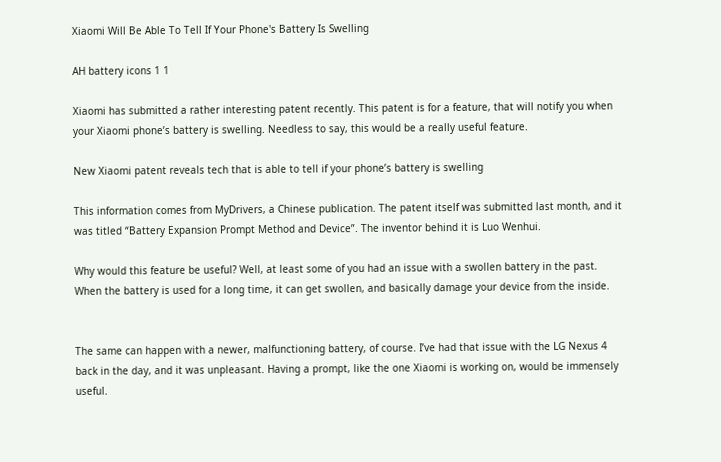Xiaomi Will Be Able To Tell If Your Phone's Battery Is Swelling

AH battery icons 1 1

Xiaomi has submitted a rather interesting patent recently. This patent is for a feature, that will notify you when your Xiaomi phone’s battery is swelling. Needless to say, this would be a really useful feature.

New Xiaomi patent reveals tech that is able to tell if your phone’s battery is swelling

This information comes from MyDrivers, a Chinese publication. The patent itself was submitted last month, and it was titled “Battery Expansion Prompt Method and Device”. The inventor behind it is Luo Wenhui.

Why would this feature be useful? Well, at least some of you had an issue with a swollen battery in the past. When the battery is used for a long time, it can get swollen, and basically damage your device from the inside.


The same can happen with a newer, malfunctioning battery, of course. I’ve had that issue with the LG Nexus 4 back in the day, and it was unpleasant. Having a prompt, like the one Xiaomi is working on, would be immensely useful.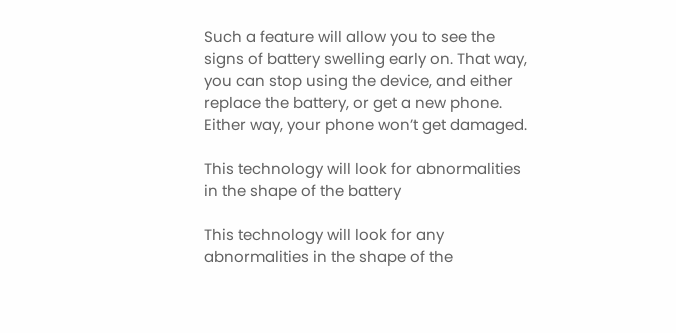Such a feature will allow you to see the signs of battery swelling early on. That way, you can stop using the device, and either replace the battery, or get a new phone. Either way, your phone won’t get damaged.

This technology will look for abnormalities in the shape of the battery

This technology will look for any abnormalities in the shape of the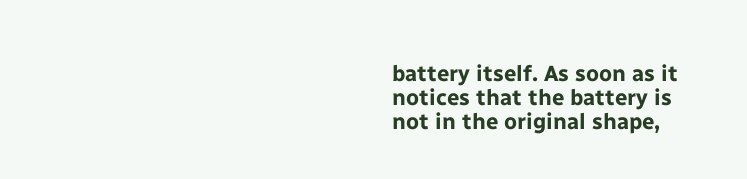battery itself. As soon as it notices that the battery is not in the original shape,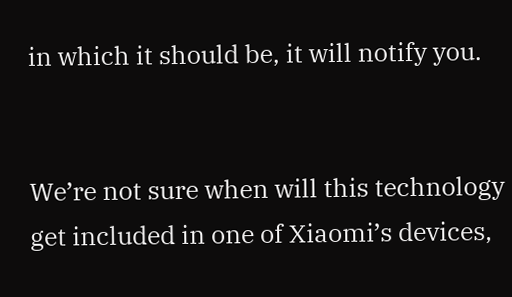in which it should be, it will notify you.


We’re not sure when will this technology get included in one of Xiaomi’s devices,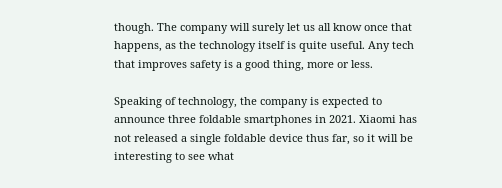though. The company will surely let us all know once that happens, as the technology itself is quite useful. Any tech that improves safety is a good thing, more or less.

Speaking of technology, the company is expected to announce three foldable smartphones in 2021. Xiaomi has not released a single foldable device thus far, so it will be interesting to see what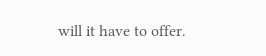will it have to offer.